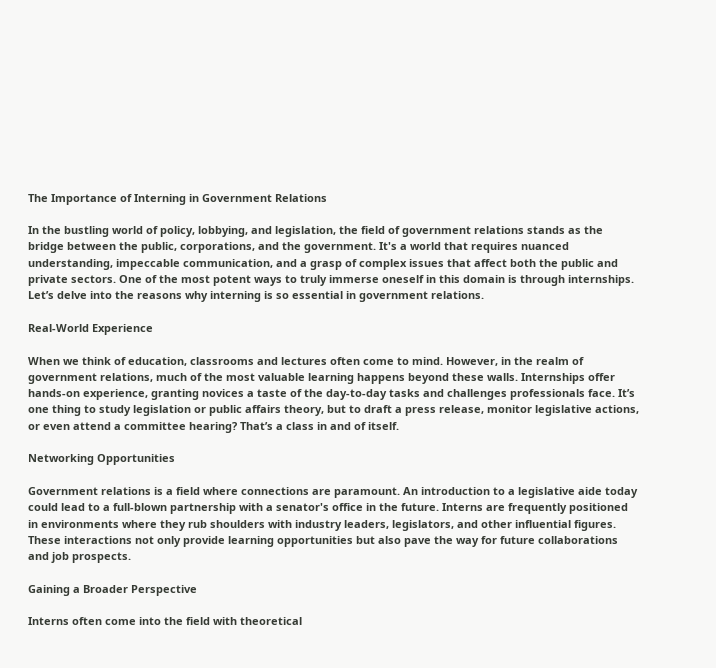The Importance of Interning in Government Relations

In the bustling world of policy, lobbying, and legislation, the field of government relations stands as the bridge between the public, corporations, and the government. It's a world that requires nuanced understanding, impeccable communication, and a grasp of complex issues that affect both the public and private sectors. One of the most potent ways to truly immerse oneself in this domain is through internships. Let’s delve into the reasons why interning is so essential in government relations.

Real-World Experience

When we think of education, classrooms and lectures often come to mind. However, in the realm of government relations, much of the most valuable learning happens beyond these walls. Internships offer hands-on experience, granting novices a taste of the day-to-day tasks and challenges professionals face. It’s one thing to study legislation or public affairs theory, but to draft a press release, monitor legislative actions, or even attend a committee hearing? That’s a class in and of itself.

Networking Opportunities

Government relations is a field where connections are paramount. An introduction to a legislative aide today could lead to a full-blown partnership with a senator's office in the future. Interns are frequently positioned in environments where they rub shoulders with industry leaders, legislators, and other influential figures. These interactions not only provide learning opportunities but also pave the way for future collaborations and job prospects.

Gaining a Broader Perspective

Interns often come into the field with theoretical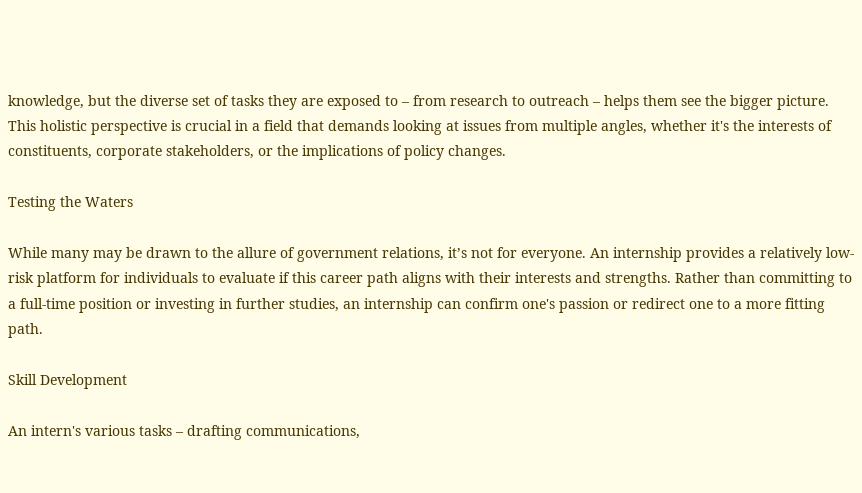knowledge, but the diverse set of tasks they are exposed to – from research to outreach – helps them see the bigger picture. This holistic perspective is crucial in a field that demands looking at issues from multiple angles, whether it's the interests of constituents, corporate stakeholders, or the implications of policy changes.

Testing the Waters

While many may be drawn to the allure of government relations, it’s not for everyone. An internship provides a relatively low-risk platform for individuals to evaluate if this career path aligns with their interests and strengths. Rather than committing to a full-time position or investing in further studies, an internship can confirm one's passion or redirect one to a more fitting path.

Skill Development

An intern's various tasks – drafting communications,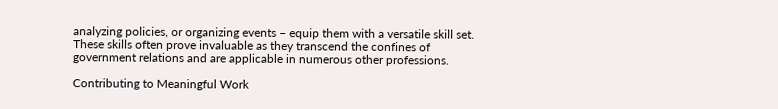analyzing policies, or organizing events – equip them with a versatile skill set. These skills often prove invaluable as they transcend the confines of government relations and are applicable in numerous other professions.

Contributing to Meaningful Work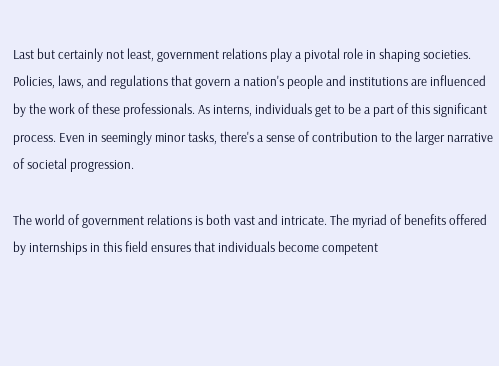Last but certainly not least, government relations play a pivotal role in shaping societies. Policies, laws, and regulations that govern a nation's people and institutions are influenced by the work of these professionals. As interns, individuals get to be a part of this significant process. Even in seemingly minor tasks, there's a sense of contribution to the larger narrative of societal progression.

The world of government relations is both vast and intricate. The myriad of benefits offered by internships in this field ensures that individuals become competent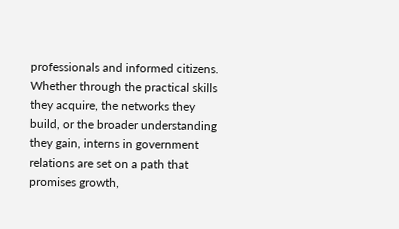professionals and informed citizens. Whether through the practical skills they acquire, the networks they build, or the broader understanding they gain, interns in government relations are set on a path that promises growth,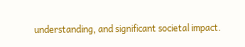understanding, and significant societal impact.